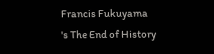Francis Fukuyama 's The End of History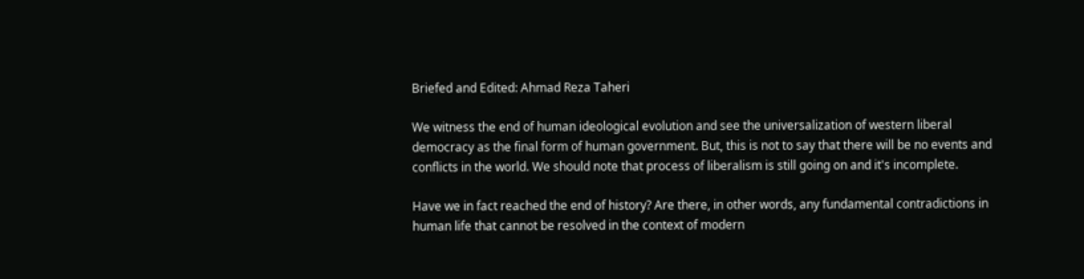Briefed and Edited: Ahmad Reza Taheri

We witness the end of human ideological evolution and see the universalization of western liberal democracy as the final form of human government. But, this is not to say that there will be no events and conflicts in the world. We should note that process of liberalism is still going on and it's incomplete.

Have we in fact reached the end of history? Are there, in other words, any fundamental contradictions in human life that cannot be resolved in the context of modern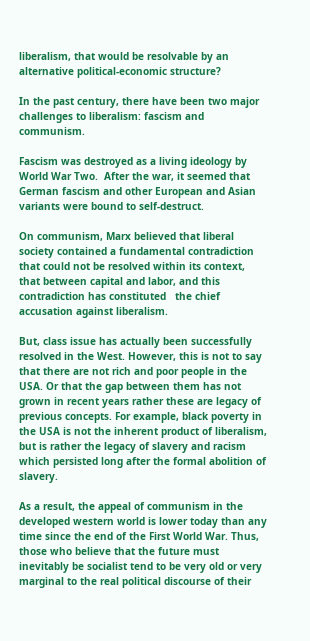liberalism, that would be resolvable by an alternative political-economic structure?

In the past century, there have been two major challenges to liberalism: fascism and communism.

Fascism was destroyed as a living ideology by World War Two.  After the war, it seemed that German fascism and other European and Asian variants were bound to self-destruct.

On communism, Marx believed that liberal society contained a fundamental contradiction that could not be resolved within its context, that between capital and labor, and this contradiction has constituted   the chief accusation against liberalism.

But, class issue has actually been successfully resolved in the West. However, this is not to say that there are not rich and poor people in the USA. Or that the gap between them has not grown in recent years rather these are legacy of previous concepts. For example, black poverty in the USA is not the inherent product of liberalism, but is rather the legacy of slavery and racism which persisted long after the formal abolition of slavery.

As a result, the appeal of communism in the developed western world is lower today than any time since the end of the First World War. Thus, those who believe that the future must inevitably be socialist tend to be very old or very marginal to the real political discourse of their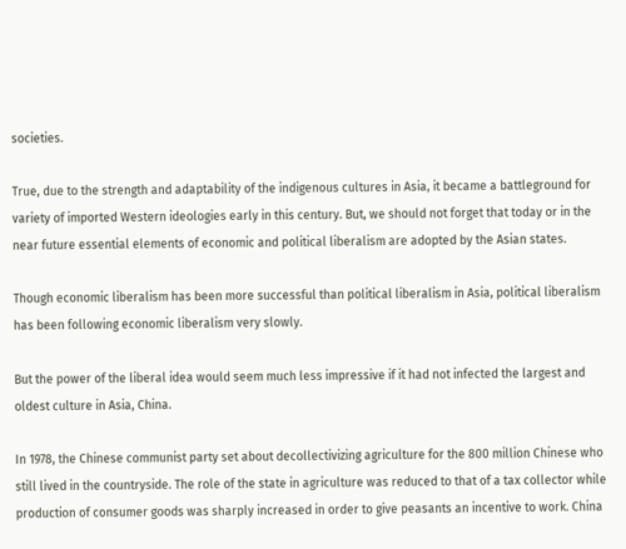societies.

True, due to the strength and adaptability of the indigenous cultures in Asia, it became a battleground for variety of imported Western ideologies early in this century. But, we should not forget that today or in the near future essential elements of economic and political liberalism are adopted by the Asian states.

Though economic liberalism has been more successful than political liberalism in Asia, political liberalism has been following economic liberalism very slowly.

But the power of the liberal idea would seem much less impressive if it had not infected the largest and oldest culture in Asia, China.

In 1978, the Chinese communist party set about decollectivizing agriculture for the 800 million Chinese who still lived in the countryside. The role of the state in agriculture was reduced to that of a tax collector while production of consumer goods was sharply increased in order to give peasants an incentive to work. China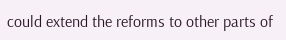could extend the reforms to other parts of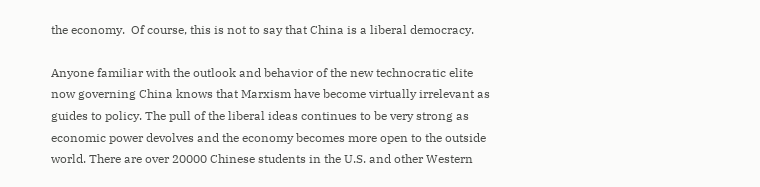the economy.  Of course, this is not to say that China is a liberal democracy.

Anyone familiar with the outlook and behavior of the new technocratic elite now governing China knows that Marxism have become virtually irrelevant as guides to policy. The pull of the liberal ideas continues to be very strong as economic power devolves and the economy becomes more open to the outside world. There are over 20000 Chinese students in the U.S. and other Western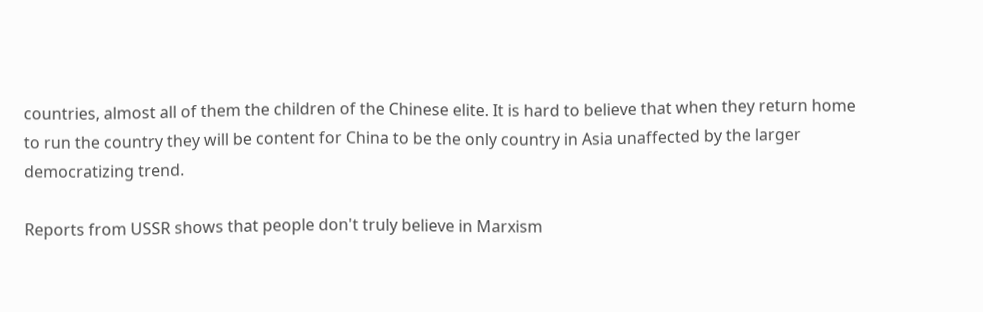countries, almost all of them the children of the Chinese elite. It is hard to believe that when they return home to run the country they will be content for China to be the only country in Asia unaffected by the larger democratizing trend.

Reports from USSR shows that people don't truly believe in Marxism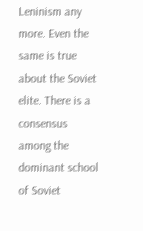Leninism any more. Even the same is true about the Soviet elite. There is a consensus among the dominant school of Soviet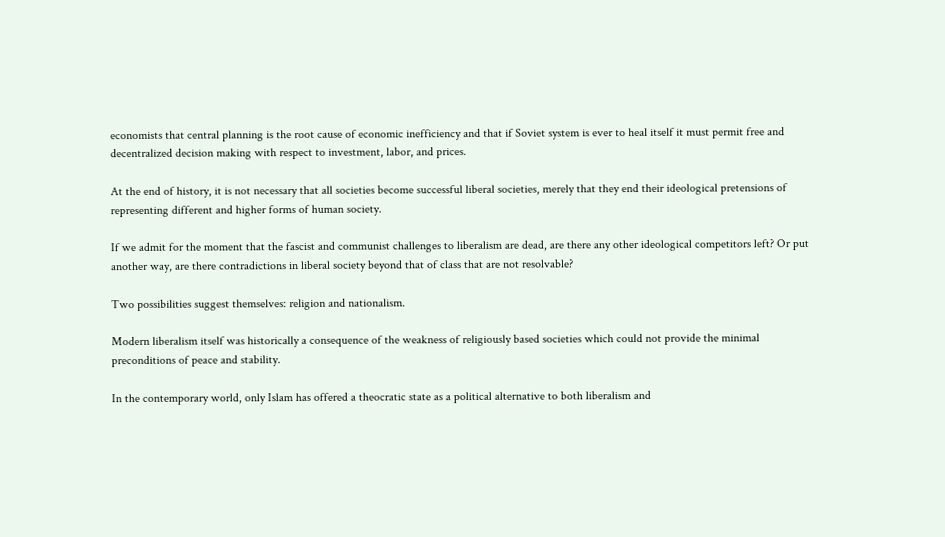economists that central planning is the root cause of economic inefficiency and that if Soviet system is ever to heal itself it must permit free and decentralized decision making with respect to investment, labor, and prices.

At the end of history, it is not necessary that all societies become successful liberal societies, merely that they end their ideological pretensions of representing different and higher forms of human society.

If we admit for the moment that the fascist and communist challenges to liberalism are dead, are there any other ideological competitors left? Or put another way, are there contradictions in liberal society beyond that of class that are not resolvable?

Two possibilities suggest themselves: religion and nationalism.

Modern liberalism itself was historically a consequence of the weakness of religiously based societies which could not provide the minimal preconditions of peace and stability.

In the contemporary world, only Islam has offered a theocratic state as a political alternative to both liberalism and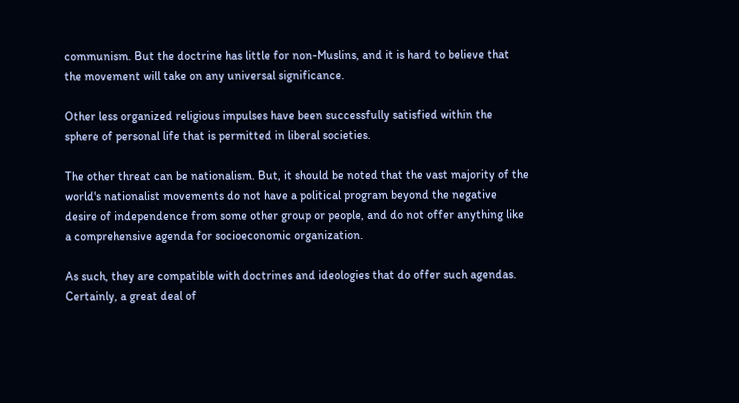communism. But the doctrine has little for non-Muslins, and it is hard to believe that the movement will take on any universal significance.

Other less organized religious impulses have been successfully satisfied within the sphere of personal life that is permitted in liberal societies.

The other threat can be nationalism. But, it should be noted that the vast majority of the world's nationalist movements do not have a political program beyond the negative desire of independence from some other group or people, and do not offer anything like a comprehensive agenda for socioeconomic organization.

As such, they are compatible with doctrines and ideologies that do offer such agendas. Certainly, a great deal of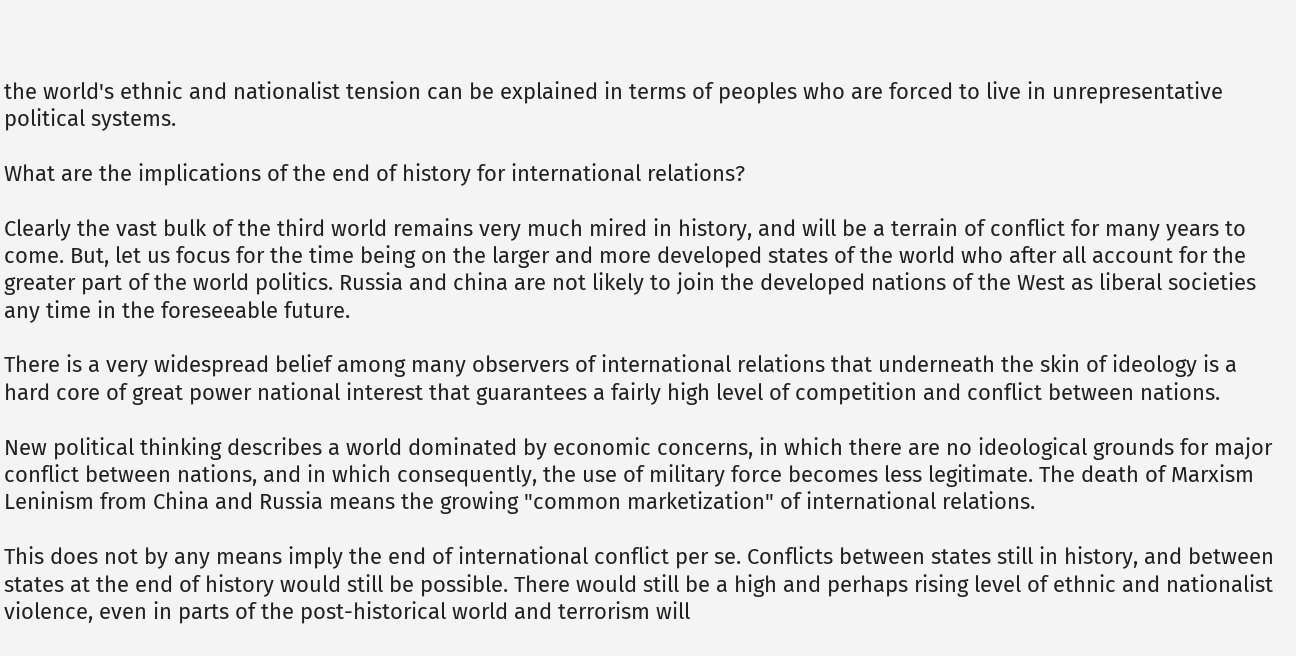the world's ethnic and nationalist tension can be explained in terms of peoples who are forced to live in unrepresentative political systems.

What are the implications of the end of history for international relations?

Clearly the vast bulk of the third world remains very much mired in history, and will be a terrain of conflict for many years to come. But, let us focus for the time being on the larger and more developed states of the world who after all account for the greater part of the world politics. Russia and china are not likely to join the developed nations of the West as liberal societies any time in the foreseeable future.

There is a very widespread belief among many observers of international relations that underneath the skin of ideology is a hard core of great power national interest that guarantees a fairly high level of competition and conflict between nations.

New political thinking describes a world dominated by economic concerns, in which there are no ideological grounds for major conflict between nations, and in which consequently, the use of military force becomes less legitimate. The death of Marxism Leninism from China and Russia means the growing "common marketization" of international relations.

This does not by any means imply the end of international conflict per se. Conflicts between states still in history, and between states at the end of history would still be possible. There would still be a high and perhaps rising level of ethnic and nationalist violence, even in parts of the post-historical world and terrorism will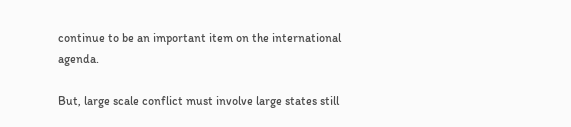continue to be an important item on the international agenda.

But, large scale conflict must involve large states still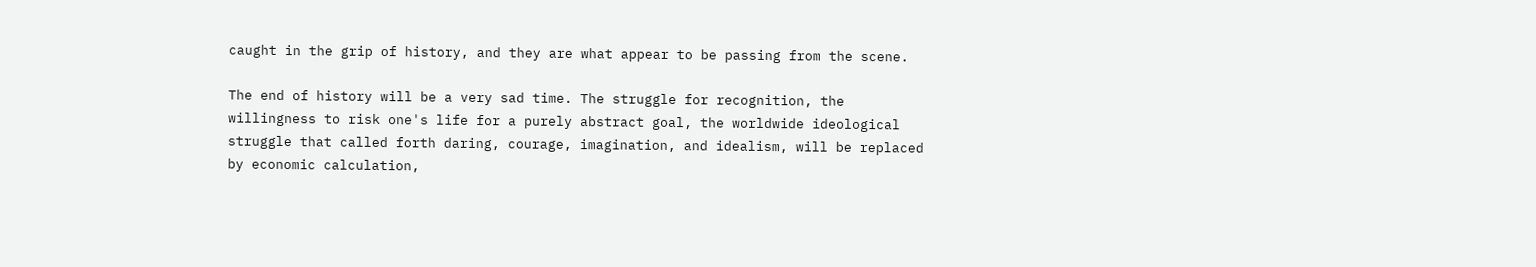caught in the grip of history, and they are what appear to be passing from the scene.

The end of history will be a very sad time. The struggle for recognition, the willingness to risk one's life for a purely abstract goal, the worldwide ideological struggle that called forth daring, courage, imagination, and idealism, will be replaced by economic calculation,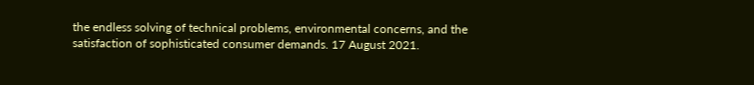the endless solving of technical problems, environmental concerns, and the satisfaction of sophisticated consumer demands. 17 August 2021.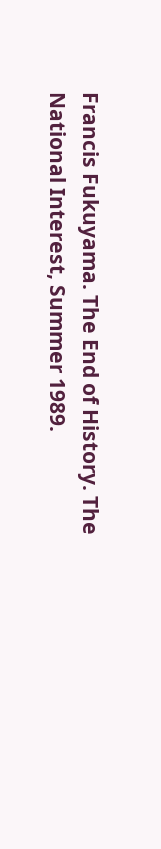Francis Fukuyama. The End of History. The National Interest, Summer 1989.